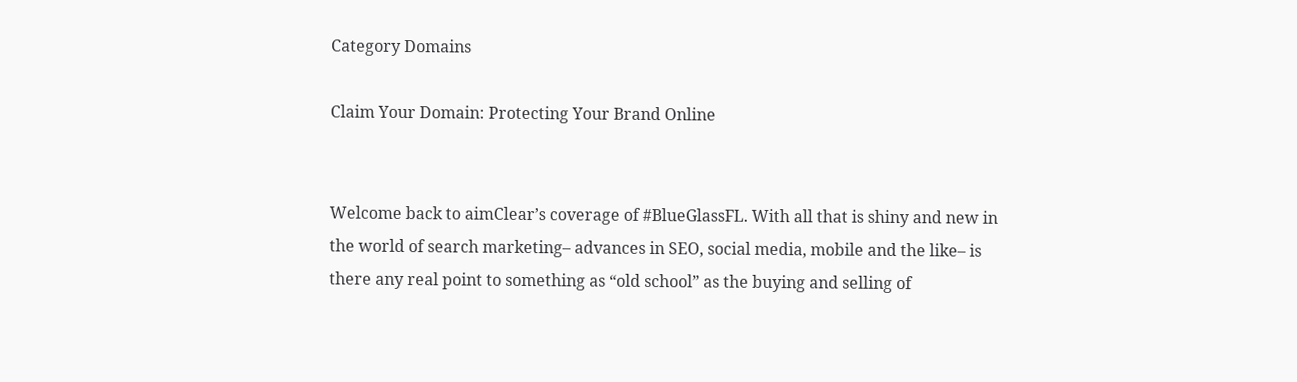Category Domains

Claim Your Domain: Protecting Your Brand Online


Welcome back to aimClear’s coverage of #BlueGlassFL. With all that is shiny and new in the world of search marketing– advances in SEO, social media, mobile and the like– is there any real point to something as “old school” as the buying and selling of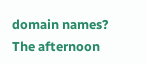domain names? The afternoon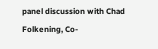panel discussion with Chad Folkening, Co-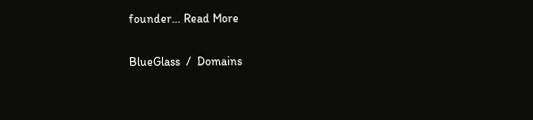founder… Read More

BlueGlass  /  Domains